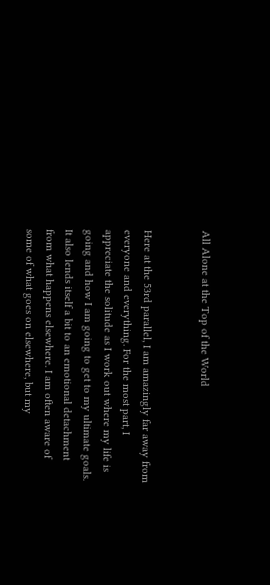All Alone at the Top of the World


Here at the 53rd parallel, I am amazingly far away from everyone and everything. For the most part, I appreciate the solitude as I work out where my life is going and how I am going to get to my ultimate goals. It also lends itself a bit to an emotional detachment from what happens elsewhere. I am often aware of some of what goes on elsewhere, but my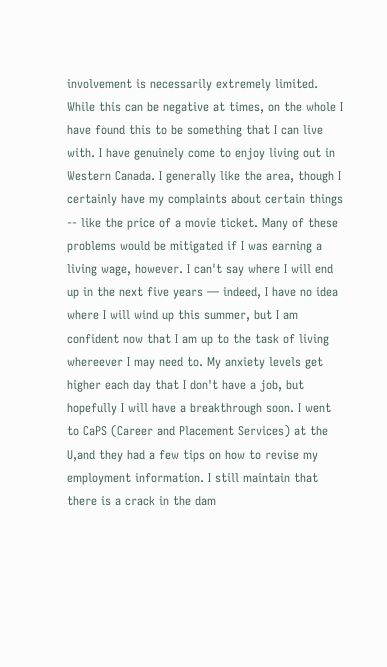involvement is necessarily extremely limited. While this can be negative at times, on the whole I have found this to be something that I can live with. I have genuinely come to enjoy living out in Western Canada. I generally like the area, though I certainly have my complaints about certain things -- like the price of a movie ticket. Many of these problems would be mitigated if I was earning a living wage, however. I can't say where I will end up in the next five years — indeed, I have no idea where I will wind up this summer, but I am confident now that I am up to the task of living whereever I may need to. My anxiety levels get higher each day that I don't have a job, but hopefully I will have a breakthrough soon. I went to CaPS (Career and Placement Services) at the U,and they had a few tips on how to revise my employment information. I still maintain that there is a crack in the dam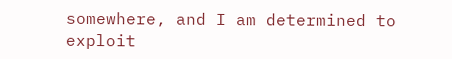somewhere, and I am determined to exploit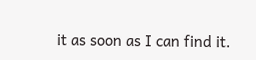it as soon as I can find it.